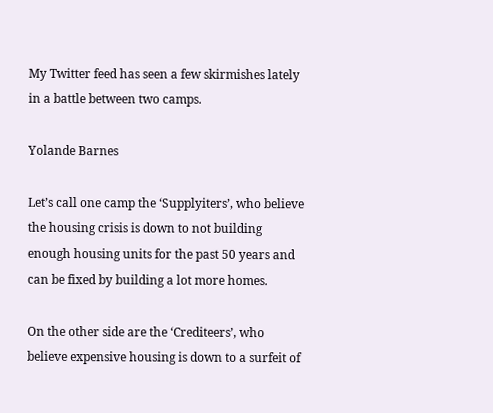My Twitter feed has seen a few skirmishes lately in a battle between two camps.

Yolande Barnes

Let’s call one camp the ‘Supplyiters’, who believe the housing crisis is down to not building enough housing units for the past 50 years and can be fixed by building a lot more homes.

On the other side are the ‘Crediteers’, who believe expensive housing is down to a surfeit of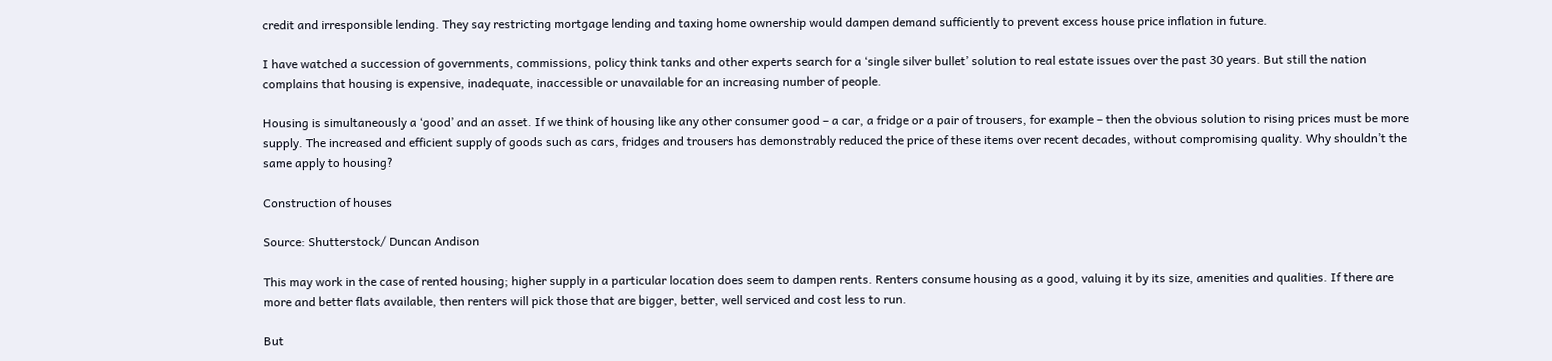credit and irresponsible lending. They say restricting mortgage lending and taxing home ownership would dampen demand sufficiently to prevent excess house price inflation in future.

I have watched a succession of governments, commissions, policy think tanks and other experts search for a ‘single silver bullet’ solution to real estate issues over the past 30 years. But still the nation complains that housing is expensive, inadequate, inaccessible or unavailable for an increasing number of people.

Housing is simultaneously a ‘good’ and an asset. If we think of housing like any other consumer good – a car, a fridge or a pair of trousers, for example – then the obvious solution to rising prices must be more supply. The increased and efficient supply of goods such as cars, fridges and trousers has demonstrably reduced the price of these items over recent decades, without compromising quality. Why shouldn’t the same apply to housing?

Construction of houses

Source: Shutterstock/ Duncan Andison

This may work in the case of rented housing; higher supply in a particular location does seem to dampen rents. Renters consume housing as a good, valuing it by its size, amenities and qualities. If there are more and better flats available, then renters will pick those that are bigger, better, well serviced and cost less to run.

But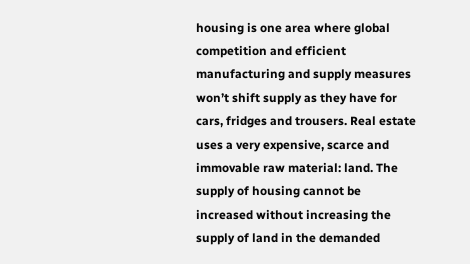housing is one area where global competition and efficient manufacturing and supply measures won’t shift supply as they have for cars, fridges and trousers. Real estate uses a very expensive, scarce and immovable raw material: land. The supply of housing cannot be increased without increasing the supply of land in the demanded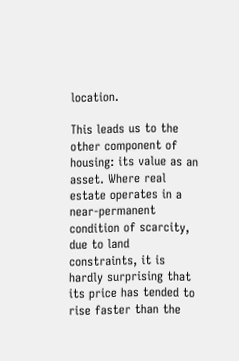location.

This leads us to the other component of housing: its value as an asset. Where real estate operates in a near-permanent condition of scarcity, due to land constraints, it is hardly surprising that its price has tended to rise faster than the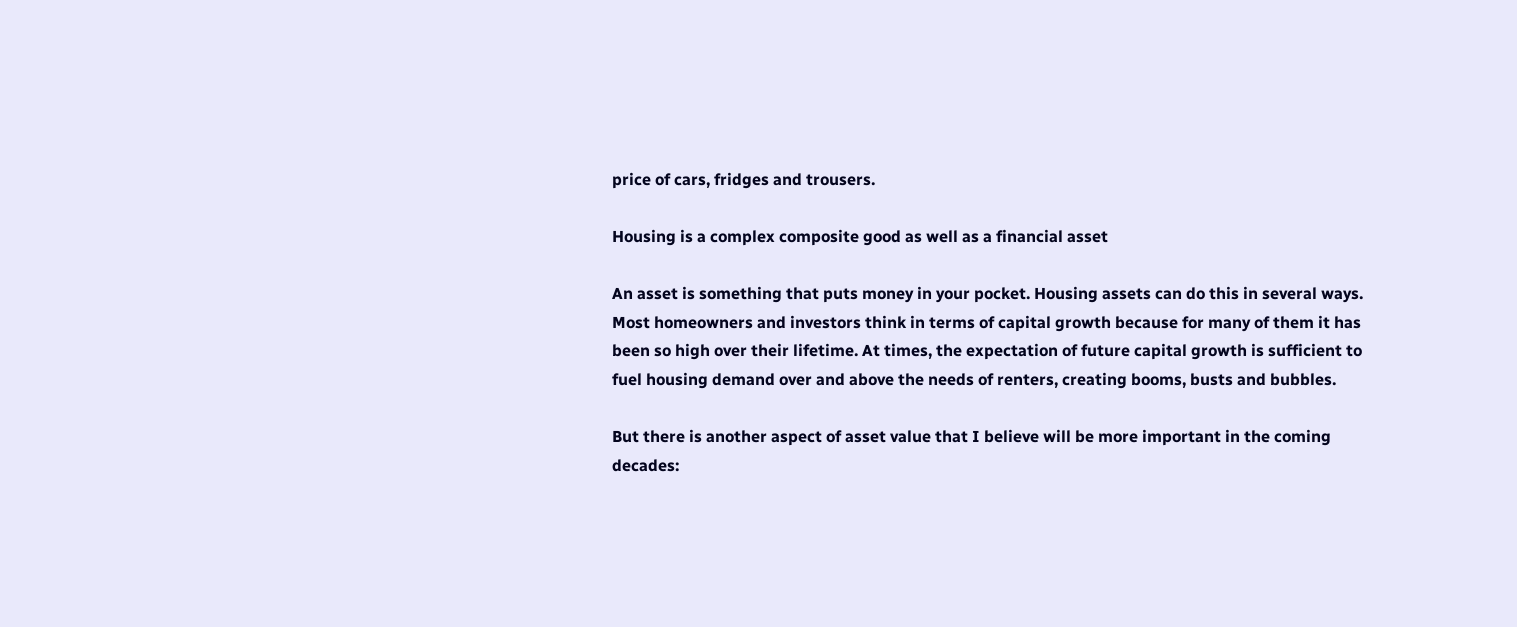price of cars, fridges and trousers.

Housing is a complex composite good as well as a financial asset

An asset is something that puts money in your pocket. Housing assets can do this in several ways. Most homeowners and investors think in terms of capital growth because for many of them it has been so high over their lifetime. At times, the expectation of future capital growth is sufficient to fuel housing demand over and above the needs of renters, creating booms, busts and bubbles.

But there is another aspect of asset value that I believe will be more important in the coming decades: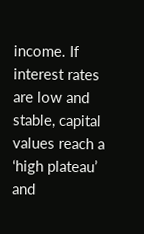income. If interest rates are low and stable, capital values reach a ‘high plateau’ and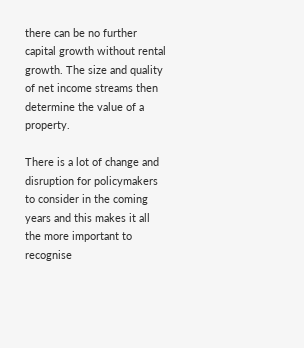there can be no further capital growth without rental growth. The size and quality of net income streams then determine the value of a property.

There is a lot of change and disruption for policymakers to consider in the coming years and this makes it all the more important to recognise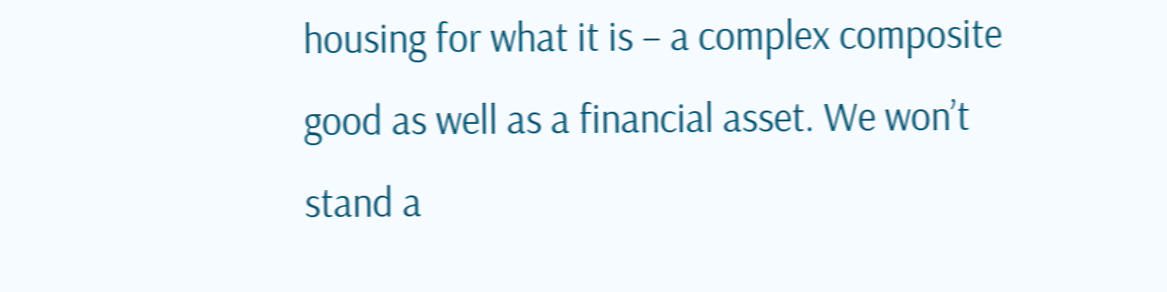housing for what it is – a complex composite good as well as a financial asset. We won’t stand a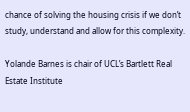chance of solving the housing crisis if we don’t study, understand and allow for this complexity.

Yolande Barnes is chair of UCL’s Bartlett Real Estate Institute